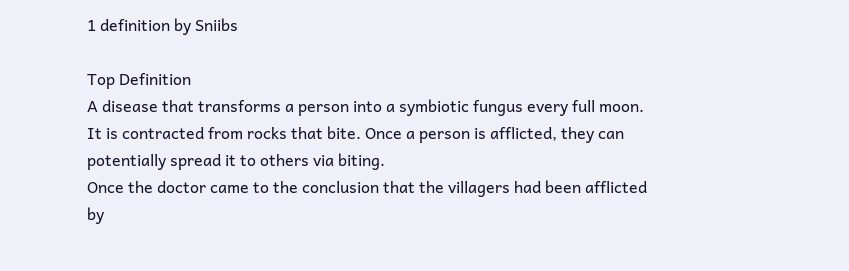1 definition by Sniibs

Top Definition
A disease that transforms a person into a symbiotic fungus every full moon. It is contracted from rocks that bite. Once a person is afflicted, they can potentially spread it to others via biting.
Once the doctor came to the conclusion that the villagers had been afflicted by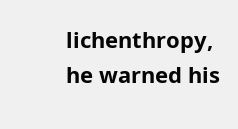lichenthropy, he warned his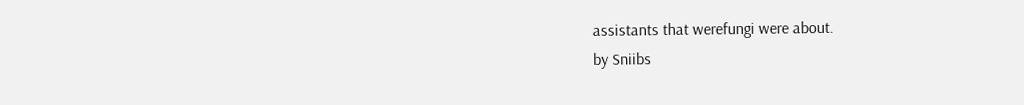assistants that werefungi were about.
by Sniibs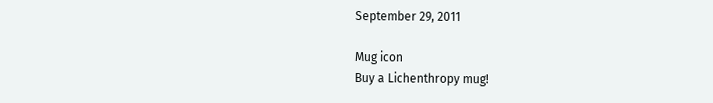September 29, 2011

Mug icon
Buy a Lichenthropy mug!